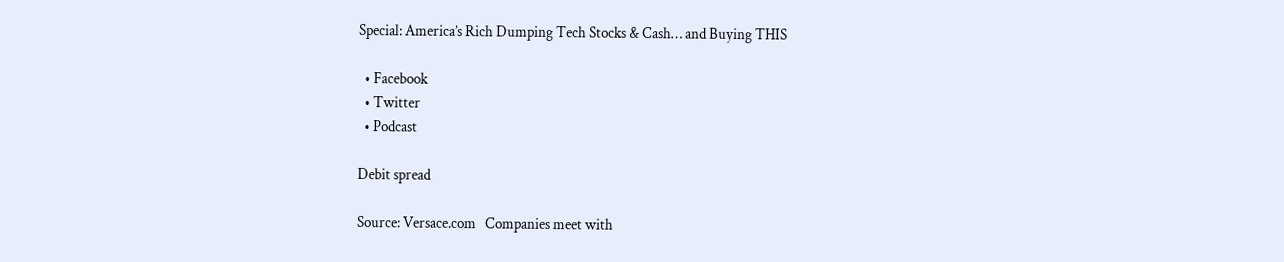Special: America’s Rich Dumping Tech Stocks & Cash… and Buying THIS

  • Facebook
  • Twitter
  • Podcast

Debit spread

Source: Versace.com   Companies meet with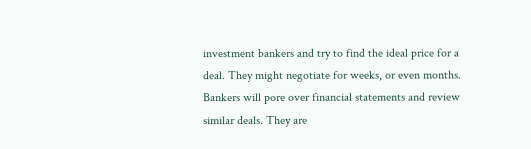investment bankers and try to find the ideal price for a deal. They might negotiate for weeks, or even months. Bankers will pore over financial statements and review similar deals. They are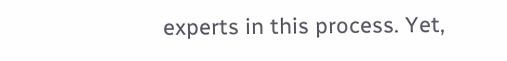experts in this process. Yet,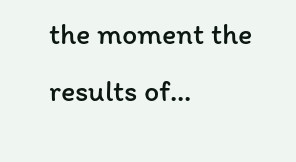the moment the results of...